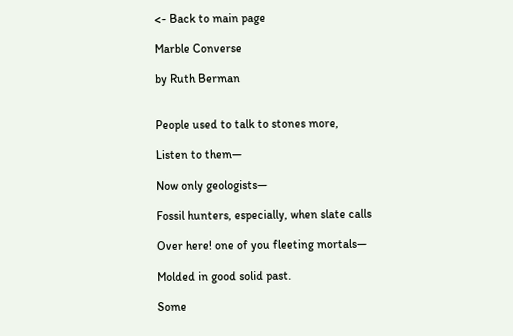<- Back to main page

Marble Converse

by Ruth Berman


People used to talk to stones more,

Listen to them—

Now only geologists—

Fossil hunters, especially, when slate calls

Over here! one of you fleeting mortals—

Molded in good solid past.

Some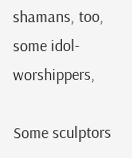shamans, too, some idol-worshippers,

Some sculptors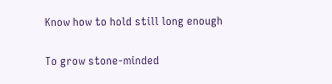Know how to hold still long enough

To grow stone-minded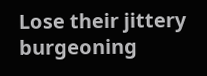Lose their jittery burgeoning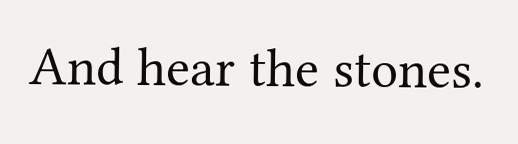And hear the stones.